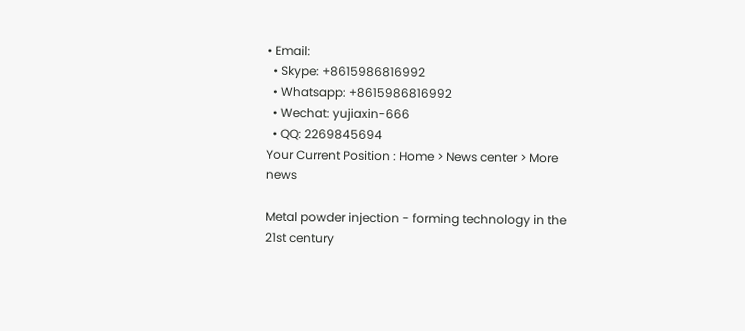• Email:
  • Skype: +8615986816992
  • Whatsapp: +8615986816992
  • Wechat: yujiaxin-666
  • QQ: 2269845694
Your Current Position : Home > News center > More news

Metal powder injection - forming technology in the 21st century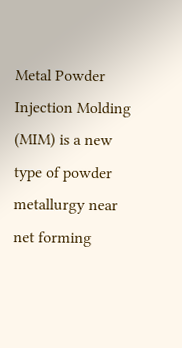Metal Powder Injection Molding (MIM) is a new type of powder metallurgy near net forming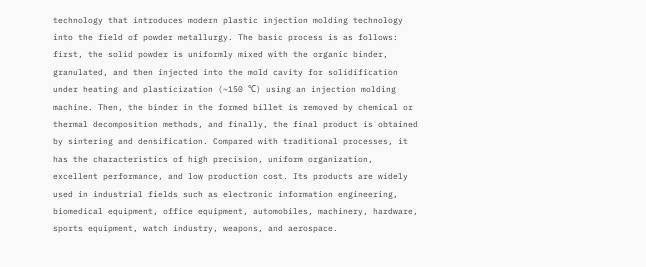technology that introduces modern plastic injection molding technology into the field of powder metallurgy. The basic process is as follows: first, the solid powder is uniformly mixed with the organic binder, granulated, and then injected into the mold cavity for solidification under heating and plasticization (~150 ℃) using an injection molding machine. Then, the binder in the formed billet is removed by chemical or thermal decomposition methods, and finally, the final product is obtained by sintering and densification. Compared with traditional processes, it has the characteristics of high precision, uniform organization, excellent performance, and low production cost. Its products are widely used in industrial fields such as electronic information engineering, biomedical equipment, office equipment, automobiles, machinery, hardware, sports equipment, watch industry, weapons, and aerospace.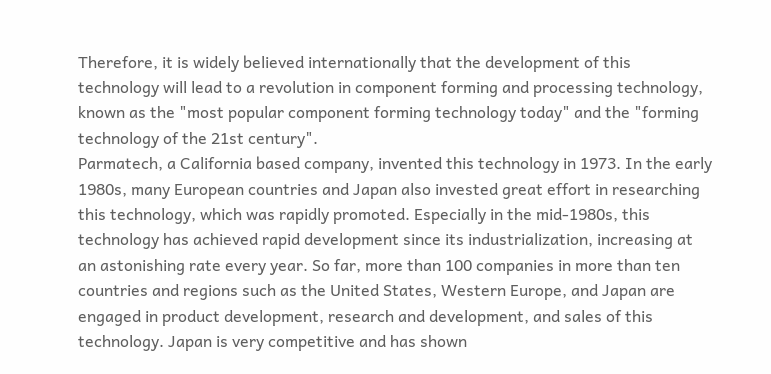Therefore, it is widely believed internationally that the development of this technology will lead to a revolution in component forming and processing technology, known as the "most popular component forming technology today" and the "forming technology of the 21st century".
Parmatech, a California based company, invented this technology in 1973. In the early 1980s, many European countries and Japan also invested great effort in researching this technology, which was rapidly promoted. Especially in the mid-1980s, this technology has achieved rapid development since its industrialization, increasing at an astonishing rate every year. So far, more than 100 companies in more than ten countries and regions such as the United States, Western Europe, and Japan are engaged in product development, research and development, and sales of this technology. Japan is very competitive and has shown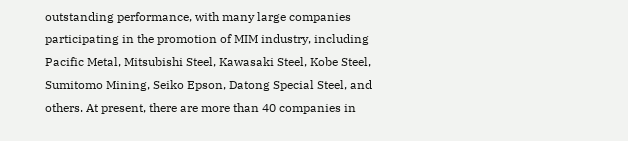outstanding performance, with many large companies participating in the promotion of MIM industry, including Pacific Metal, Mitsubishi Steel, Kawasaki Steel, Kobe Steel, Sumitomo Mining, Seiko Epson, Datong Special Steel, and others. At present, there are more than 40 companies in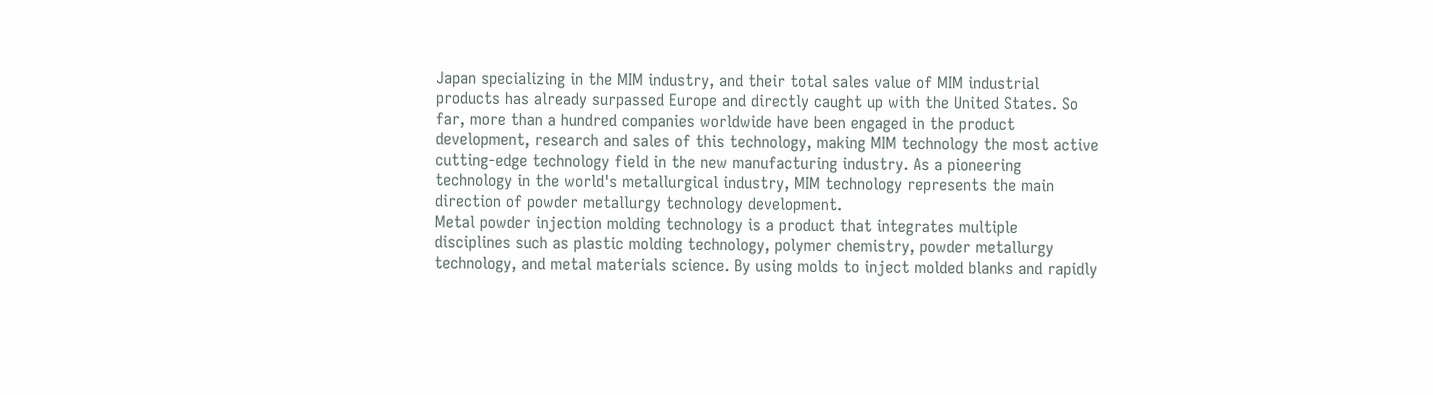Japan specializing in the MIM industry, and their total sales value of MIM industrial products has already surpassed Europe and directly caught up with the United States. So far, more than a hundred companies worldwide have been engaged in the product development, research and sales of this technology, making MIM technology the most active cutting-edge technology field in the new manufacturing industry. As a pioneering technology in the world's metallurgical industry, MIM technology represents the main direction of powder metallurgy technology development.
Metal powder injection molding technology is a product that integrates multiple disciplines such as plastic molding technology, polymer chemistry, powder metallurgy technology, and metal materials science. By using molds to inject molded blanks and rapidly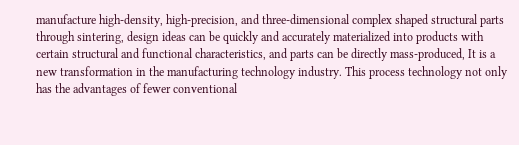manufacture high-density, high-precision, and three-dimensional complex shaped structural parts through sintering, design ideas can be quickly and accurately materialized into products with certain structural and functional characteristics, and parts can be directly mass-produced, It is a new transformation in the manufacturing technology industry. This process technology not only has the advantages of fewer conventional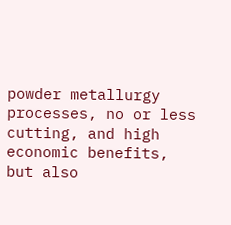powder metallurgy processes, no or less cutting, and high economic benefits, but also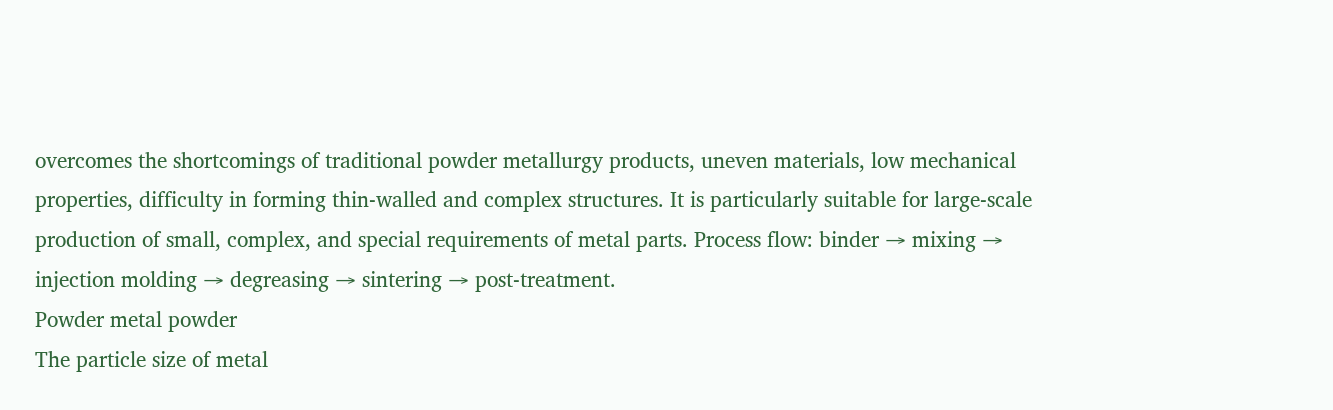overcomes the shortcomings of traditional powder metallurgy products, uneven materials, low mechanical properties, difficulty in forming thin-walled and complex structures. It is particularly suitable for large-scale production of small, complex, and special requirements of metal parts. Process flow: binder → mixing → injection molding → degreasing → sintering → post-treatment.
Powder metal powder
The particle size of metal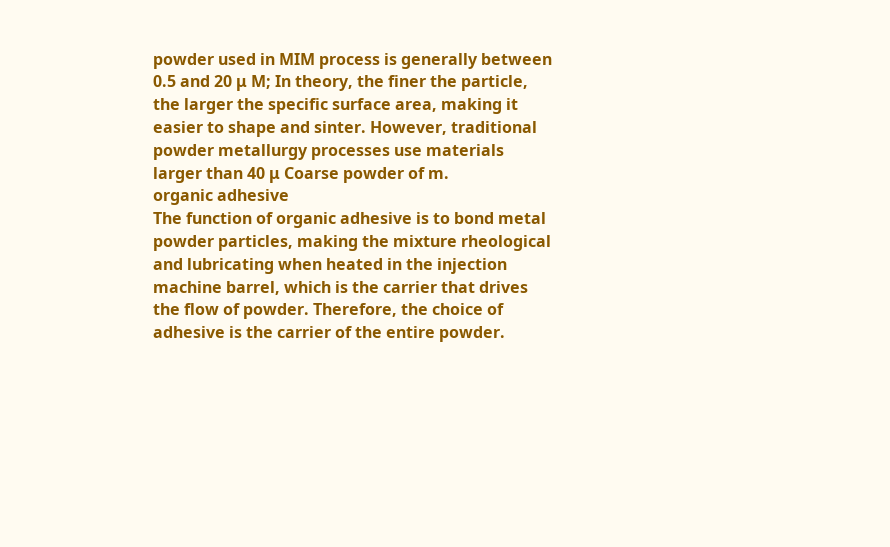powder used in MIM process is generally between 0.5 and 20 μ M; In theory, the finer the particle, the larger the specific surface area, making it easier to shape and sinter. However, traditional powder metallurgy processes use materials larger than 40 μ Coarse powder of m.
organic adhesive
The function of organic adhesive is to bond metal powder particles, making the mixture rheological and lubricating when heated in the injection machine barrel, which is the carrier that drives the flow of powder. Therefore, the choice of adhesive is the carrier of the entire powder.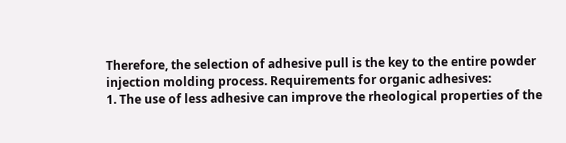Therefore, the selection of adhesive pull is the key to the entire powder injection molding process. Requirements for organic adhesives:
1. The use of less adhesive can improve the rheological properties of the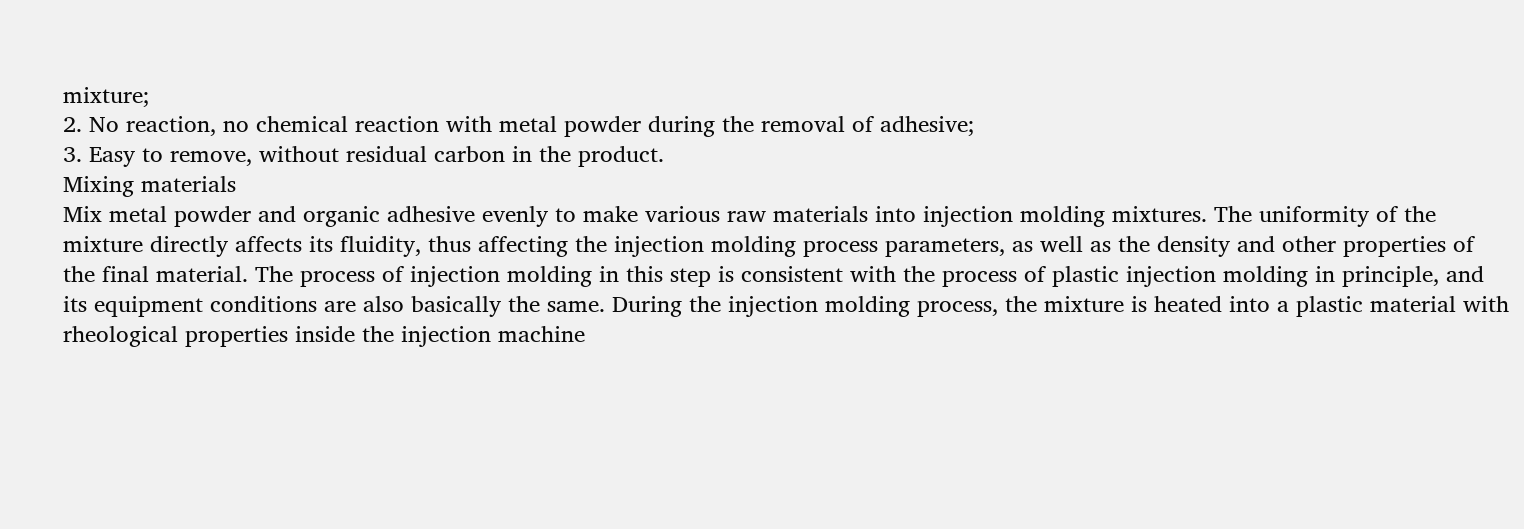mixture;
2. No reaction, no chemical reaction with metal powder during the removal of adhesive;
3. Easy to remove, without residual carbon in the product.
Mixing materials
Mix metal powder and organic adhesive evenly to make various raw materials into injection molding mixtures. The uniformity of the mixture directly affects its fluidity, thus affecting the injection molding process parameters, as well as the density and other properties of the final material. The process of injection molding in this step is consistent with the process of plastic injection molding in principle, and its equipment conditions are also basically the same. During the injection molding process, the mixture is heated into a plastic material with rheological properties inside the injection machine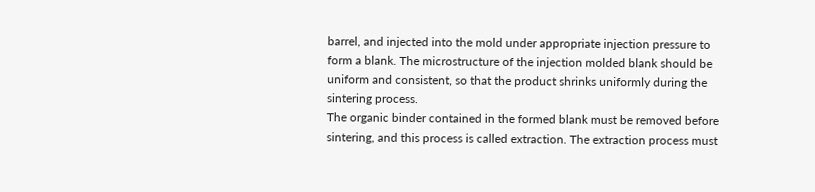barrel, and injected into the mold under appropriate injection pressure to form a blank. The microstructure of the injection molded blank should be uniform and consistent, so that the product shrinks uniformly during the sintering process.
The organic binder contained in the formed blank must be removed before sintering, and this process is called extraction. The extraction process must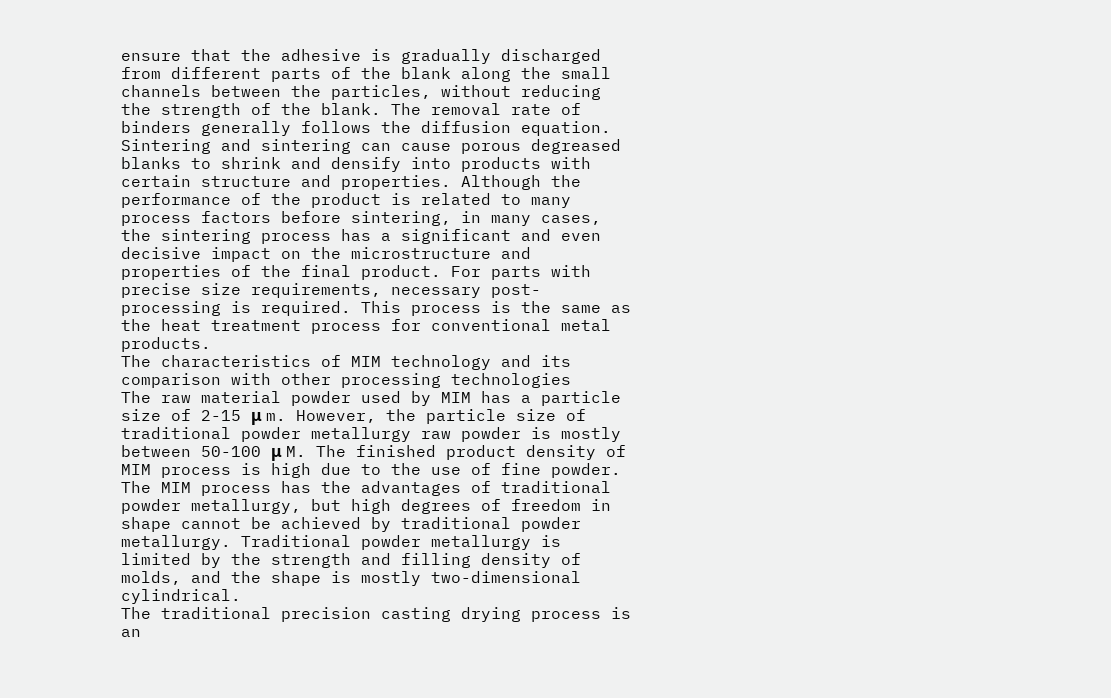ensure that the adhesive is gradually discharged from different parts of the blank along the small channels between the particles, without reducing the strength of the blank. The removal rate of binders generally follows the diffusion equation. Sintering and sintering can cause porous degreased blanks to shrink and densify into products with certain structure and properties. Although the performance of the product is related to many process factors before sintering, in many cases, the sintering process has a significant and even decisive impact on the microstructure and properties of the final product. For parts with precise size requirements, necessary post-processing is required. This process is the same as the heat treatment process for conventional metal products.
The characteristics of MIM technology and its comparison with other processing technologies
The raw material powder used by MIM has a particle size of 2-15 μ m. However, the particle size of traditional powder metallurgy raw powder is mostly between 50-100 μ M. The finished product density of MIM process is high due to the use of fine powder. The MIM process has the advantages of traditional powder metallurgy, but high degrees of freedom in shape cannot be achieved by traditional powder metallurgy. Traditional powder metallurgy is limited by the strength and filling density of molds, and the shape is mostly two-dimensional cylindrical.
The traditional precision casting drying process is an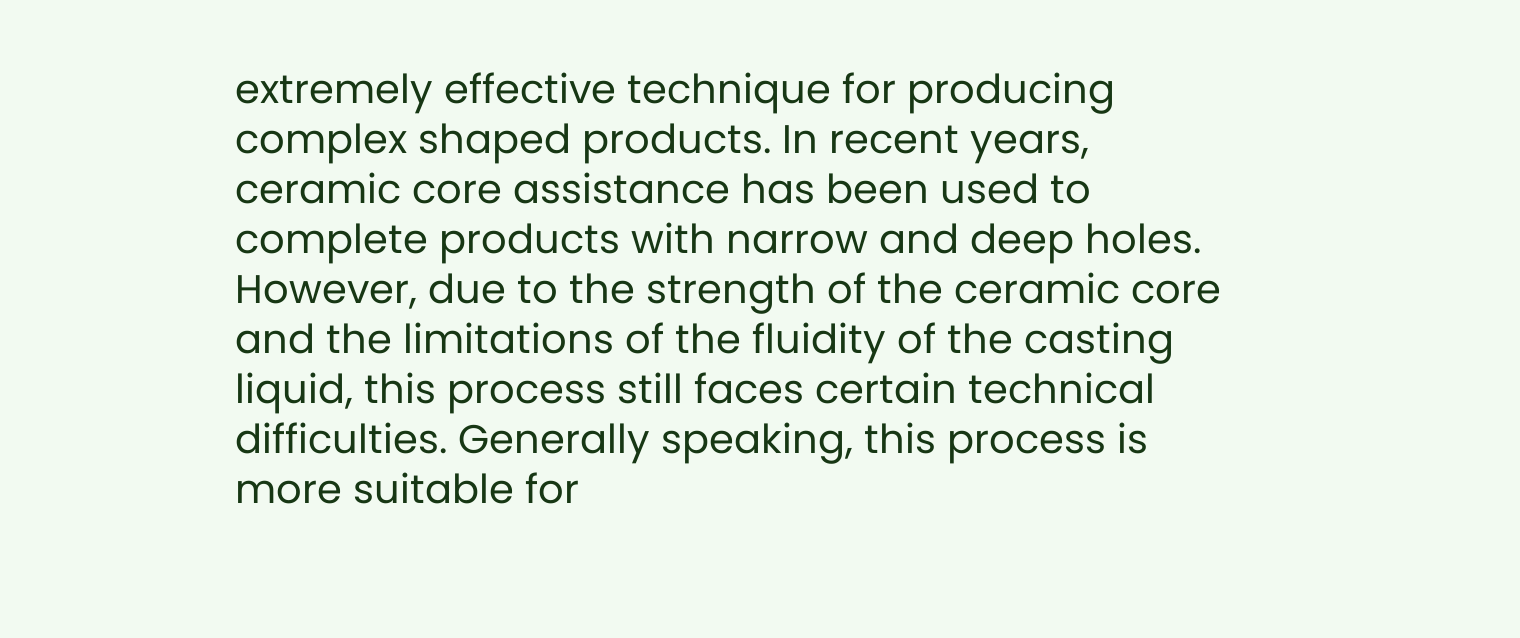extremely effective technique for producing complex shaped products. In recent years, ceramic core assistance has been used to complete products with narrow and deep holes. However, due to the strength of the ceramic core and the limitations of the fluidity of the casting liquid, this process still faces certain technical difficulties. Generally speaking, this process is more suitable for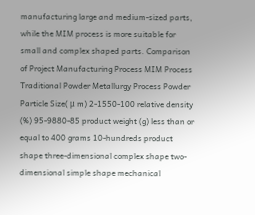manufacturing large and medium-sized parts, while the MIM process is more suitable for small and complex shaped parts. Comparison of Project Manufacturing Process MIM Process Traditional Powder Metallurgy Process Powder Particle Size( μ m) 2-1550-100 relative density (%) 95-9880-85 product weight (g) less than or equal to 400 grams 10-hundreds product shape three-dimensional complex shape two-dimensional simple shape mechanical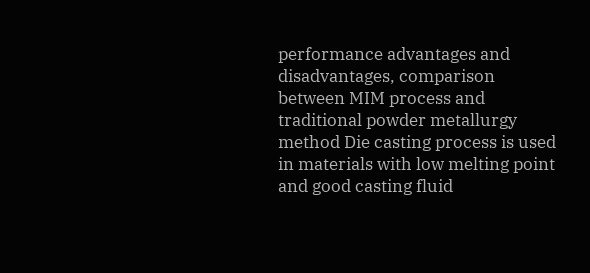performance advantages and disadvantages, comparison between MIM process and traditional powder metallurgy method Die casting process is used in materials with low melting point and good casting fluid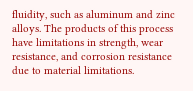fluidity, such as aluminum and zinc alloys. The products of this process have limitations in strength, wear resistance, and corrosion resistance due to material limitations.